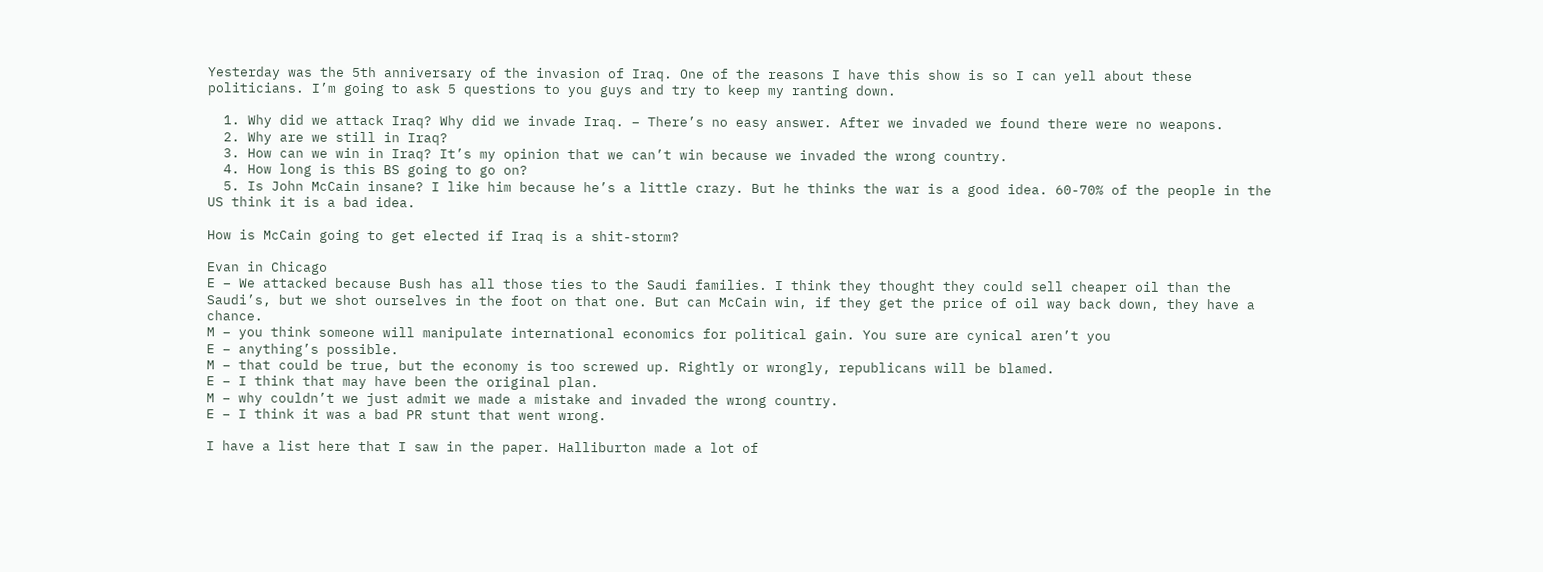Yesterday was the 5th anniversary of the invasion of Iraq. One of the reasons I have this show is so I can yell about these politicians. I’m going to ask 5 questions to you guys and try to keep my ranting down.

  1. Why did we attack Iraq? Why did we invade Iraq. – There’s no easy answer. After we invaded we found there were no weapons.
  2. Why are we still in Iraq?
  3. How can we win in Iraq? It’s my opinion that we can’t win because we invaded the wrong country.
  4. How long is this BS going to go on?
  5. Is John McCain insane? I like him because he’s a little crazy. But he thinks the war is a good idea. 60-70% of the people in the US think it is a bad idea.

How is McCain going to get elected if Iraq is a shit-storm?

Evan in Chicago
E – We attacked because Bush has all those ties to the Saudi families. I think they thought they could sell cheaper oil than the Saudi’s, but we shot ourselves in the foot on that one. But can McCain win, if they get the price of oil way back down, they have a chance.
M – you think someone will manipulate international economics for political gain. You sure are cynical aren’t you
E – anything’s possible.
M – that could be true, but the economy is too screwed up. Rightly or wrongly, republicans will be blamed.
E – I think that may have been the original plan.
M – why couldn’t we just admit we made a mistake and invaded the wrong country.
E – I think it was a bad PR stunt that went wrong.

I have a list here that I saw in the paper. Halliburton made a lot of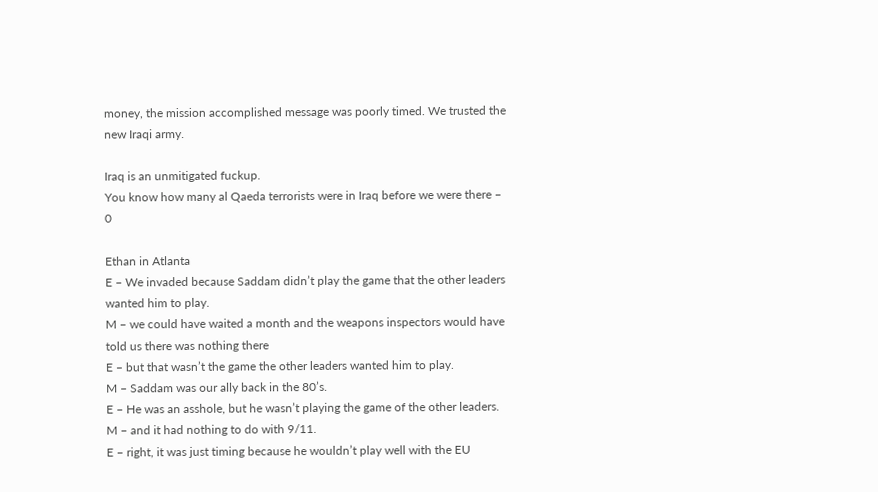money, the mission accomplished message was poorly timed. We trusted the new Iraqi army.

Iraq is an unmitigated fuckup.
You know how many al Qaeda terrorists were in Iraq before we were there – 0

Ethan in Atlanta
E – We invaded because Saddam didn’t play the game that the other leaders wanted him to play.
M – we could have waited a month and the weapons inspectors would have told us there was nothing there
E – but that wasn’t the game the other leaders wanted him to play.
M – Saddam was our ally back in the 80’s.
E – He was an asshole, but he wasn’t playing the game of the other leaders.
M – and it had nothing to do with 9/11.
E – right, it was just timing because he wouldn’t play well with the EU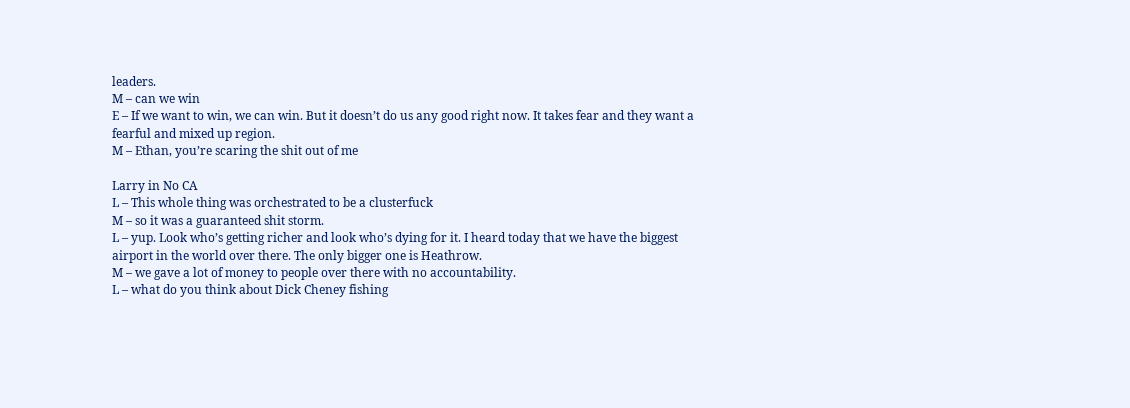leaders.
M – can we win
E – If we want to win, we can win. But it doesn’t do us any good right now. It takes fear and they want a fearful and mixed up region.
M – Ethan, you’re scaring the shit out of me

Larry in No CA
L – This whole thing was orchestrated to be a clusterfuck
M – so it was a guaranteed shit storm.
L – yup. Look who’s getting richer and look who’s dying for it. I heard today that we have the biggest airport in the world over there. The only bigger one is Heathrow.
M – we gave a lot of money to people over there with no accountability.
L – what do you think about Dick Cheney fishing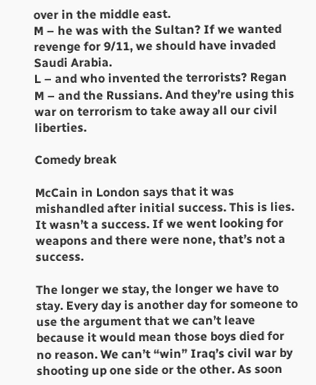over in the middle east.
M – he was with the Sultan? If we wanted revenge for 9/11, we should have invaded Saudi Arabia.
L – and who invented the terrorists? Regan
M – and the Russians. And they’re using this war on terrorism to take away all our civil liberties.

Comedy break

McCain in London says that it was mishandled after initial success. This is lies. It wasn’t a success. If we went looking for weapons and there were none, that’s not a success.

The longer we stay, the longer we have to stay. Every day is another day for someone to use the argument that we can’t leave because it would mean those boys died for no reason. We can’t “win” Iraq’s civil war by shooting up one side or the other. As soon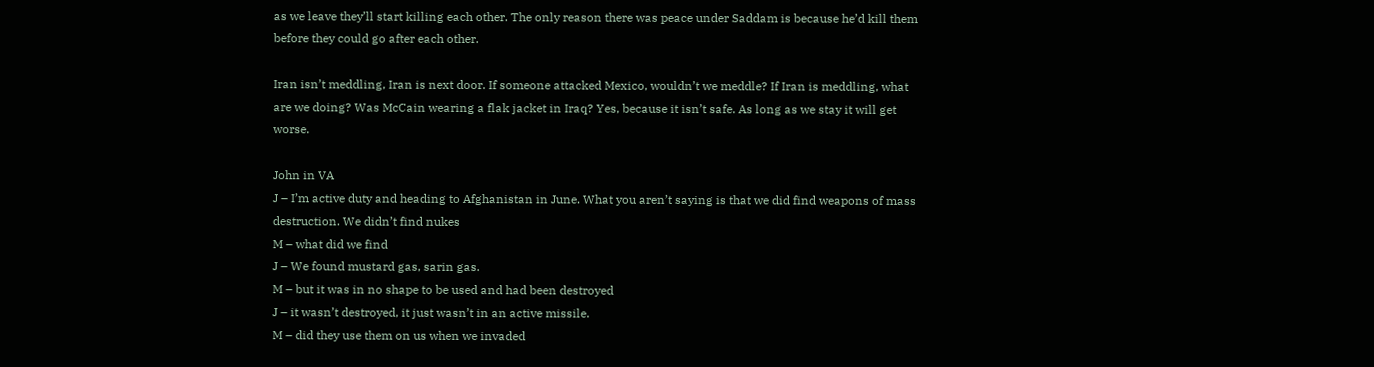as we leave they’ll start killing each other. The only reason there was peace under Saddam is because he’d kill them before they could go after each other.

Iran isn’t meddling, Iran is next door. If someone attacked Mexico, wouldn’t we meddle? If Iran is meddling, what are we doing? Was McCain wearing a flak jacket in Iraq? Yes, because it isn’t safe. As long as we stay it will get worse.

John in VA
J – I’m active duty and heading to Afghanistan in June. What you aren’t saying is that we did find weapons of mass destruction. We didn’t find nukes
M – what did we find
J – We found mustard gas, sarin gas.
M – but it was in no shape to be used and had been destroyed
J – it wasn’t destroyed, it just wasn’t in an active missile.
M – did they use them on us when we invaded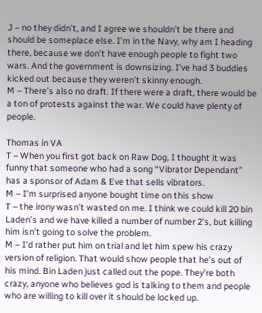J – no they didn’t, and I agree we shouldn’t be there and should be someplace else. I’m in the Navy, why am I heading there, because we don’t have enough people to fight two wars. And the government is downsizing. I’ve had 3 buddies kicked out because they weren’t skinny enough.
M – There’s also no draft. If there were a draft, there would be a ton of protests against the war. We could have plenty of people.

Thomas in VA
T – When you first got back on Raw Dog, I thought it was funny that someone who had a song “Vibrator Dependant” has a sponsor of Adam & Eve that sells vibrators.
M – I’m surprised anyone bought time on this show
T – the irony wasn’t wasted on me. I think we could kill 20 bin Laden’s and we have killed a number of number 2’s, but killing him isn’t going to solve the problem.
M – I’d rather put him on trial and let him spew his crazy version of religion. That would show people that he’s out of his mind. Bin Laden just called out the pope. They’re both crazy, anyone who believes god is talking to them and people who are willing to kill over it should be locked up.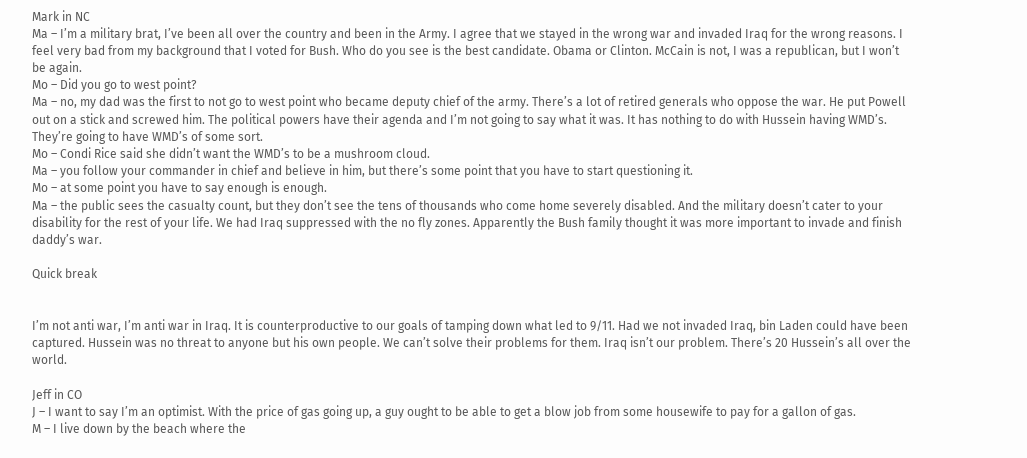Mark in NC
Ma – I’m a military brat, I’ve been all over the country and been in the Army. I agree that we stayed in the wrong war and invaded Iraq for the wrong reasons. I feel very bad from my background that I voted for Bush. Who do you see is the best candidate. Obama or Clinton. McCain is not, I was a republican, but I won’t be again.
Mo – Did you go to west point?
Ma – no, my dad was the first to not go to west point who became deputy chief of the army. There’s a lot of retired generals who oppose the war. He put Powell out on a stick and screwed him. The political powers have their agenda and I’m not going to say what it was. It has nothing to do with Hussein having WMD’s.  They’re going to have WMD’s of some sort.
Mo – Condi Rice said she didn’t want the WMD’s to be a mushroom cloud.
Ma – you follow your commander in chief and believe in him, but there’s some point that you have to start questioning it.
Mo – at some point you have to say enough is enough.
Ma – the public sees the casualty count, but they don’t see the tens of thousands who come home severely disabled. And the military doesn’t cater to your disability for the rest of your life. We had Iraq suppressed with the no fly zones. Apparently the Bush family thought it was more important to invade and finish daddy’s war.

Quick break


I’m not anti war, I’m anti war in Iraq. It is counterproductive to our goals of tamping down what led to 9/11. Had we not invaded Iraq, bin Laden could have been captured. Hussein was no threat to anyone but his own people. We can’t solve their problems for them. Iraq isn’t our problem. There’s 20 Hussein’s all over the world.

Jeff in CO
J – I want to say I’m an optimist. With the price of gas going up, a guy ought to be able to get a blow job from some housewife to pay for a gallon of gas.
M – I live down by the beach where the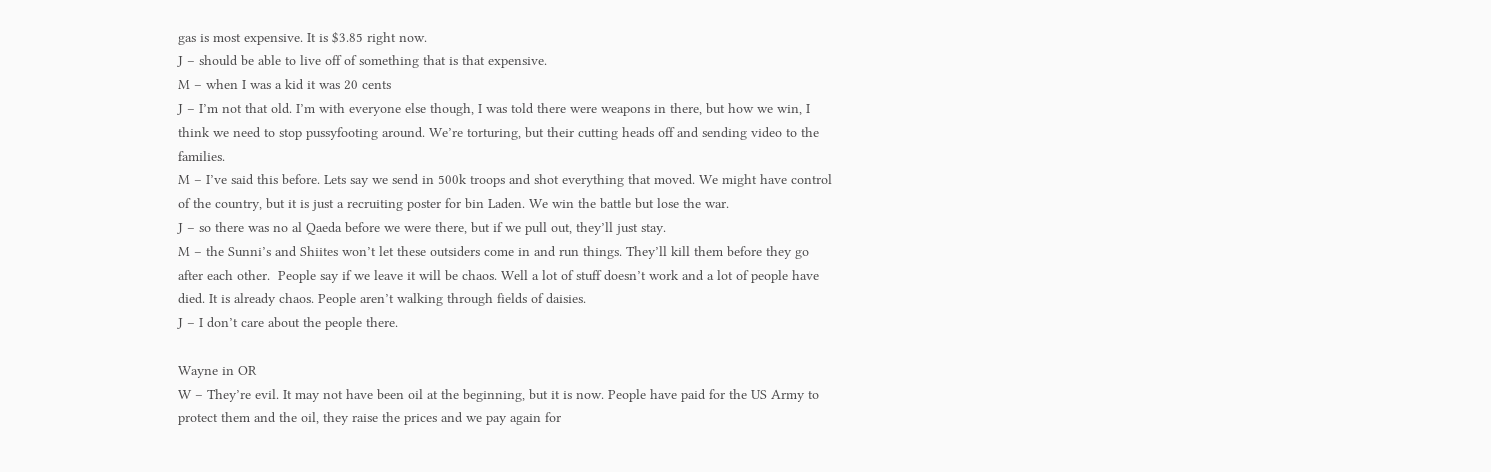gas is most expensive. It is $3.85 right now.
J – should be able to live off of something that is that expensive.
M – when I was a kid it was 20 cents
J – I’m not that old. I’m with everyone else though, I was told there were weapons in there, but how we win, I think we need to stop pussyfooting around. We’re torturing, but their cutting heads off and sending video to the families.
M – I’ve said this before. Lets say we send in 500k troops and shot everything that moved. We might have control of the country, but it is just a recruiting poster for bin Laden. We win the battle but lose the war.
J – so there was no al Qaeda before we were there, but if we pull out, they’ll just stay.
M – the Sunni’s and Shiites won’t let these outsiders come in and run things. They’ll kill them before they go after each other.  People say if we leave it will be chaos. Well a lot of stuff doesn’t work and a lot of people have died. It is already chaos. People aren’t walking through fields of daisies.
J – I don’t care about the people there.

Wayne in OR
W – They’re evil. It may not have been oil at the beginning, but it is now. People have paid for the US Army to protect them and the oil, they raise the prices and we pay again for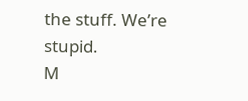the stuff. We’re stupid.
M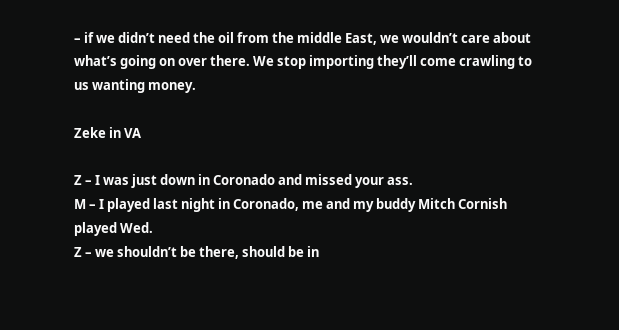– if we didn’t need the oil from the middle East, we wouldn’t care about what’s going on over there. We stop importing they’ll come crawling to us wanting money.

Zeke in VA

Z – I was just down in Coronado and missed your ass.
M – I played last night in Coronado, me and my buddy Mitch Cornish played Wed.
Z – we shouldn’t be there, should be in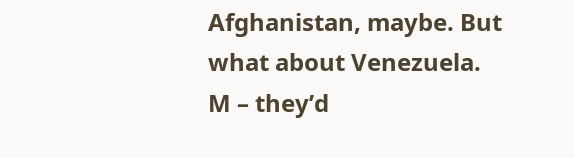Afghanistan, maybe. But what about Venezuela.
M – they’d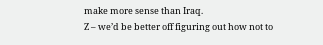make more sense than Iraq.
Z – we’d be better off figuring out how not to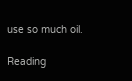use so much oil.

Reading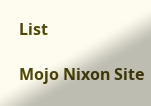List

Mojo Nixon Site